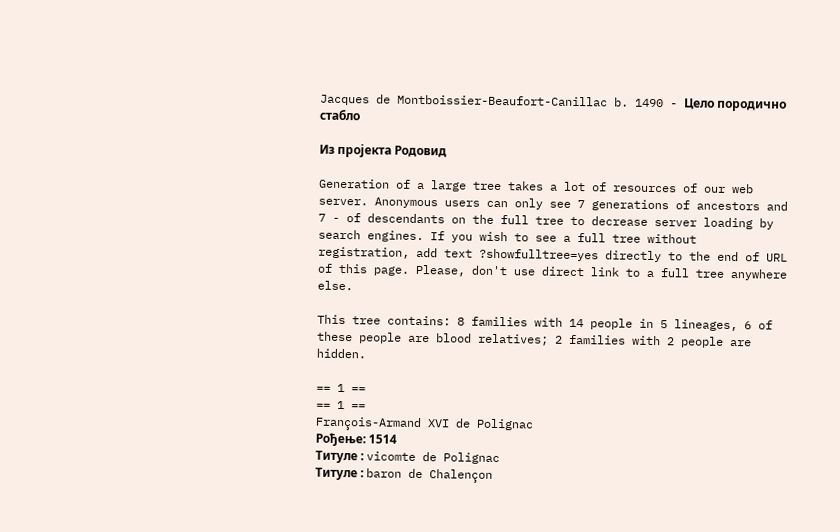Jacques de Montboissier-Beaufort-Canillac b. 1490 - Цело породично стабло

Из пројекта Родовид

Generation of a large tree takes a lot of resources of our web server. Anonymous users can only see 7 generations of ancestors and 7 - of descendants on the full tree to decrease server loading by search engines. If you wish to see a full tree without registration, add text ?showfulltree=yes directly to the end of URL of this page. Please, don't use direct link to a full tree anywhere else.

This tree contains: 8 families with 14 people in 5 lineages, 6 of these people are blood relatives; 2 families with 2 people are hidden.

== 1 ==
== 1 ==
François-Armand XVI de Polignac
Рођење: 1514
Титуле : vicomte de Polignac
Титуле : baron de Chalençon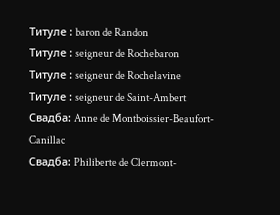Титуле : baron de Randon
Титуле : seigneur de Rochebaron
Титуле : seigneur de Rochelavine
Титуле : seigneur de Saint-Ambert
Свадба: Anne de Montboissier-Beaufort-Canillac
Свадба: Philiberte de Clermont-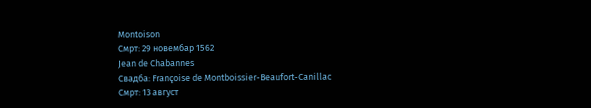Montoison
Смрт: 29 новембар 1562
Jean de Chabannes
Свадба: Françoise de Montboissier-Beaufort-Canillac
Смрт: 13 август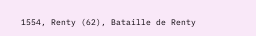1554, Renty (62), Bataille de Renty